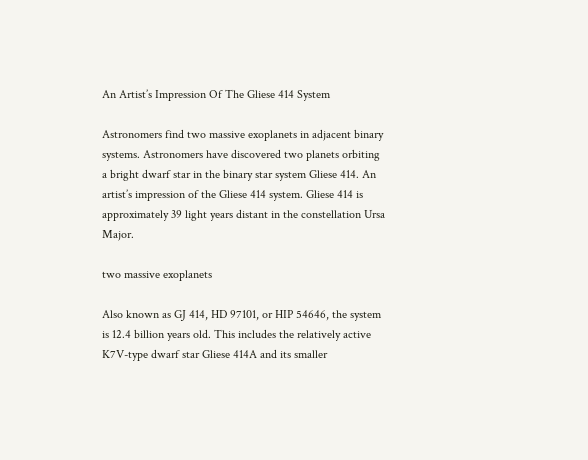An Artist’s Impression Of The Gliese 414 System

Astronomers find two massive exoplanets in adjacent binary systems. Astronomers have discovered two planets orbiting a bright dwarf star in the binary star system Gliese 414. An artist’s impression of the Gliese 414 system. Gliese 414 is approximately 39 light years distant in the constellation Ursa Major.

two massive exoplanets

Also known as GJ 414, HD 97101, or HIP 54646, the system is 12.4 billion years old. This includes the relatively active K7V-type dwarf star Gliese 414A and its smaller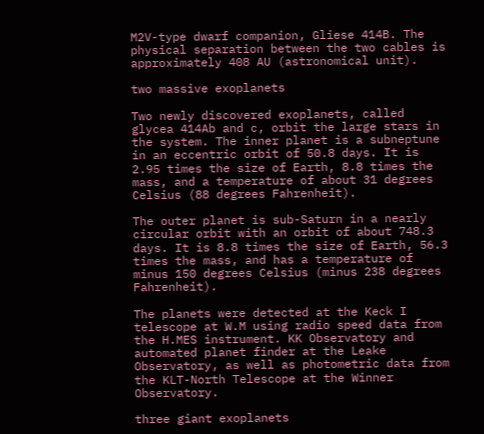M2V-type dwarf companion, Gliese 414B. The physical separation between the two cables is approximately 408 AU (astronomical unit).

two massive exoplanets

Two newly discovered exoplanets, called glycea 414Ab and c, orbit the large stars in the system. The inner planet is a subneptune in an eccentric orbit of 50.8 days. It is 2.95 times the size of Earth, 8.8 times the mass, and a temperature of about 31 degrees Celsius (88 degrees Fahrenheit).

The outer planet is sub-Saturn in a nearly circular orbit with an orbit of about 748.3 days. It is 8.8 times the size of Earth, 56.3 times the mass, and has a temperature of minus 150 degrees Celsius (minus 238 degrees Fahrenheit).

The planets were detected at the Keck I telescope at W.M using radio speed data from the H.MES instrument. KK Observatory and automated planet finder at the Leake Observatory, as well as photometric data from the KLT-North Telescope at the Winner Observatory.

three giant exoplanets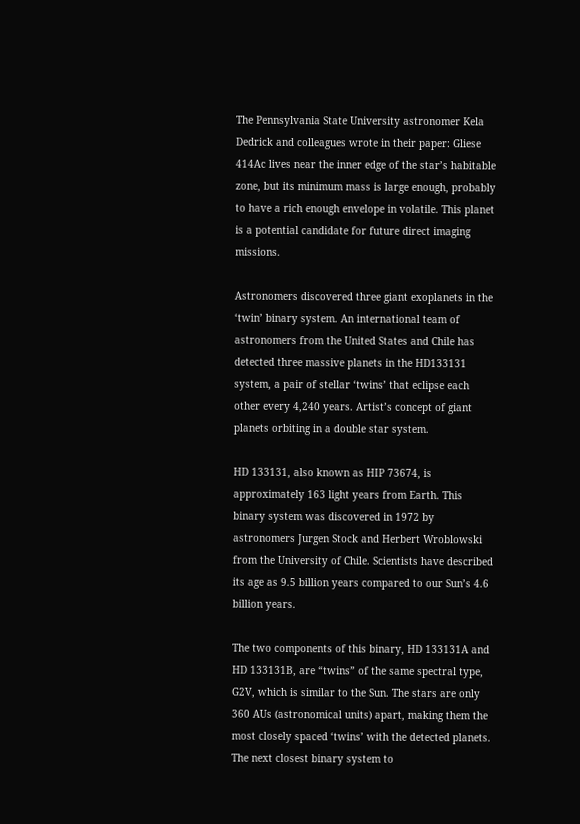The Pennsylvania State University astronomer Kela Dedrick and colleagues wrote in their paper: Gliese 414Ac lives near the inner edge of the star’s habitable zone, but its minimum mass is large enough, probably to have a rich enough envelope in volatile. This planet is a potential candidate for future direct imaging missions.

Astronomers discovered three giant exoplanets in the ‘twin’ binary system. An international team of astronomers from the United States and Chile has detected three massive planets in the HD133131 system, a pair of stellar ‘twins’ that eclipse each other every 4,240 years. Artist’s concept of giant planets orbiting in a double star system.

HD 133131, also known as HIP 73674, is approximately 163 light years from Earth. This binary system was discovered in 1972 by astronomers Jurgen Stock and Herbert Wroblowski from the University of Chile. Scientists have described its age as 9.5 billion years compared to our Sun’s 4.6 billion years.

The two components of this binary, HD 133131A and HD 133131B, are “twins” of the same spectral type, G2V, which is similar to the Sun. The stars are only 360 AUs (astronomical units) apart, making them the most closely spaced ‘twins’ with the detected planets. The next closest binary system to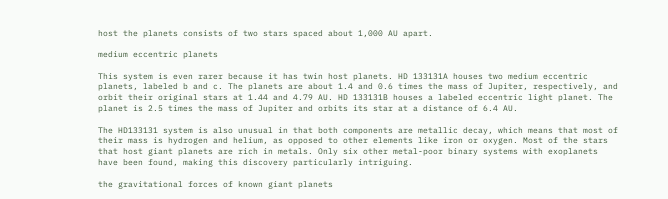host the planets consists of two stars spaced about 1,000 AU apart.

medium eccentric planets

This system is even rarer because it has twin host planets. HD 133131A houses two medium eccentric planets, labeled b and c. The planets are about 1.4 and 0.6 times the mass of Jupiter, respectively, and orbit their original stars at 1.44 and 4.79 AU. HD 133131B houses a labeled eccentric light planet. The planet is 2.5 times the mass of Jupiter and orbits its star at a distance of 6.4 AU.

The HD133131 system is also unusual in that both components are metallic decay, which means that most of their mass is hydrogen and helium, as opposed to other elements like iron or oxygen. Most of the stars that host giant planets are rich in metals. Only six other metal-poor binary systems with exoplanets have been found, making this discovery particularly intriguing.

the gravitational forces of known giant planets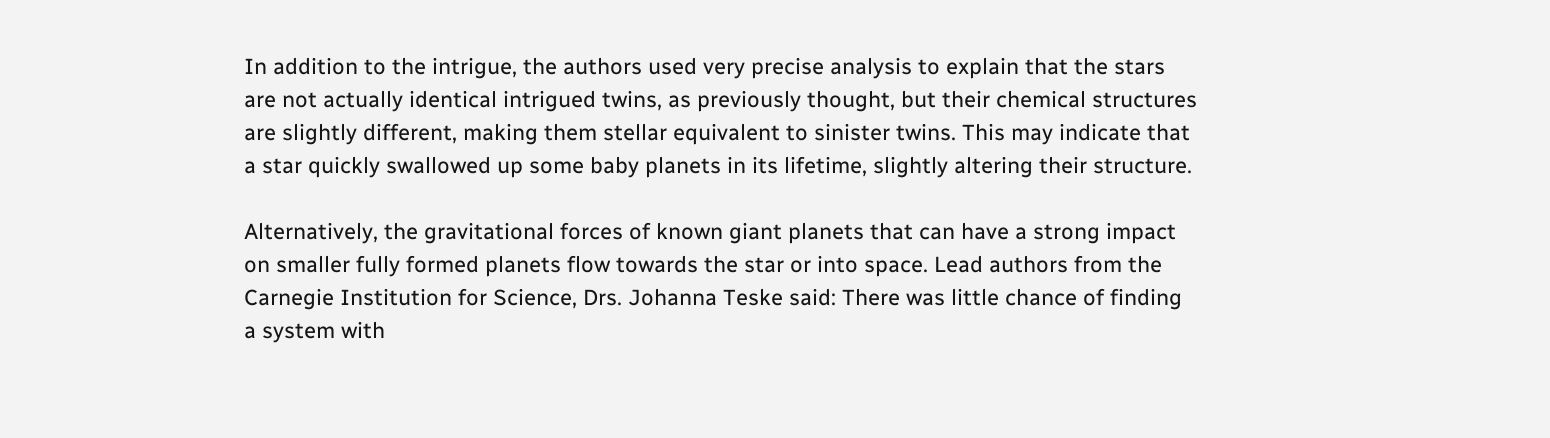In addition to the intrigue, the authors used very precise analysis to explain that the stars are not actually identical intrigued twins, as previously thought, but their chemical structures are slightly different, making them stellar equivalent to sinister twins. This may indicate that a star quickly swallowed up some baby planets in its lifetime, slightly altering their structure.

Alternatively, the gravitational forces of known giant planets that can have a strong impact on smaller fully formed planets flow towards the star or into space. Lead authors from the Carnegie Institution for Science, Drs. Johanna Teske said: There was little chance of finding a system with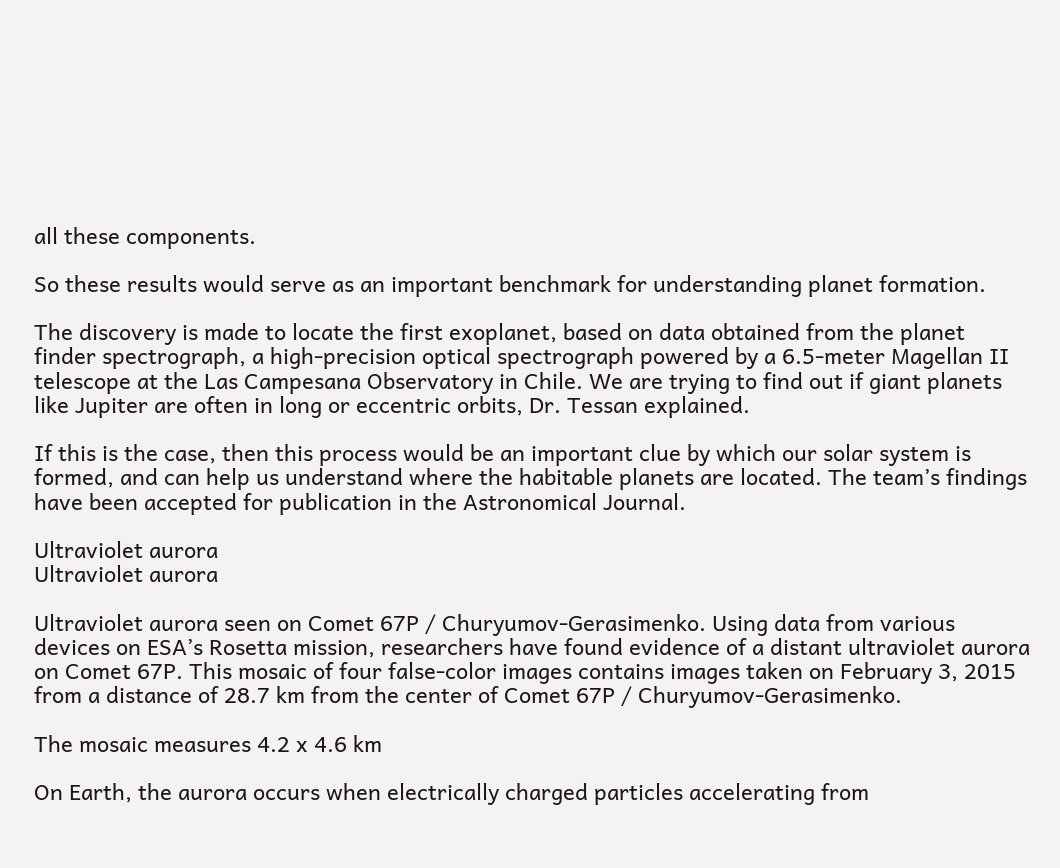all these components.

So these results would serve as an important benchmark for understanding planet formation.

The discovery is made to locate the first exoplanet, based on data obtained from the planet finder spectrograph, a high-precision optical spectrograph powered by a 6.5-meter Magellan II telescope at the Las Campesana Observatory in Chile. We are trying to find out if giant planets like Jupiter are often in long or eccentric orbits, Dr. Tessan explained.

If this is the case, then this process would be an important clue by which our solar system is formed, and can help us understand where the habitable planets are located. The team’s findings have been accepted for publication in the Astronomical Journal.

Ultraviolet aurora
Ultraviolet aurora

Ultraviolet aurora seen on Comet 67P / Churyumov-Gerasimenko. Using data from various devices on ESA’s Rosetta mission, researchers have found evidence of a distant ultraviolet aurora on Comet 67P. This mosaic of four false-color images contains images taken on February 3, 2015 from a distance of 28.7 km from the center of Comet 67P / Churyumov-Gerasimenko.

The mosaic measures 4.2 x 4.6 km

On Earth, the aurora occurs when electrically charged particles accelerating from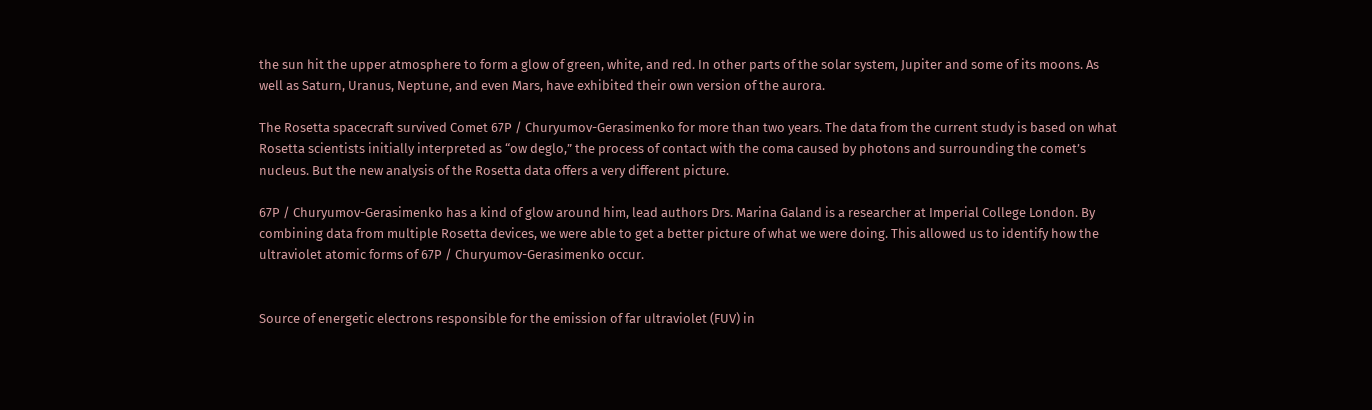the sun hit the upper atmosphere to form a glow of green, white, and red. In other parts of the solar system, Jupiter and some of its moons. As well as Saturn, Uranus, Neptune, and even Mars, have exhibited their own version of the aurora.

The Rosetta spacecraft survived Comet 67P / Churyumov-Gerasimenko for more than two years. The data from the current study is based on what Rosetta scientists initially interpreted as “ow deglo,” the process of contact with the coma caused by photons and surrounding the comet’s nucleus. But the new analysis of the Rosetta data offers a very different picture.

67P / Churyumov-Gerasimenko has a kind of glow around him, lead authors Drs. Marina Galand is a researcher at Imperial College London. By combining data from multiple Rosetta devices, we were able to get a better picture of what we were doing. This allowed us to identify how the ultraviolet atomic forms of 67P / Churyumov-Gerasimenko occur.


Source of energetic electrons responsible for the emission of far ultraviolet (FUV) in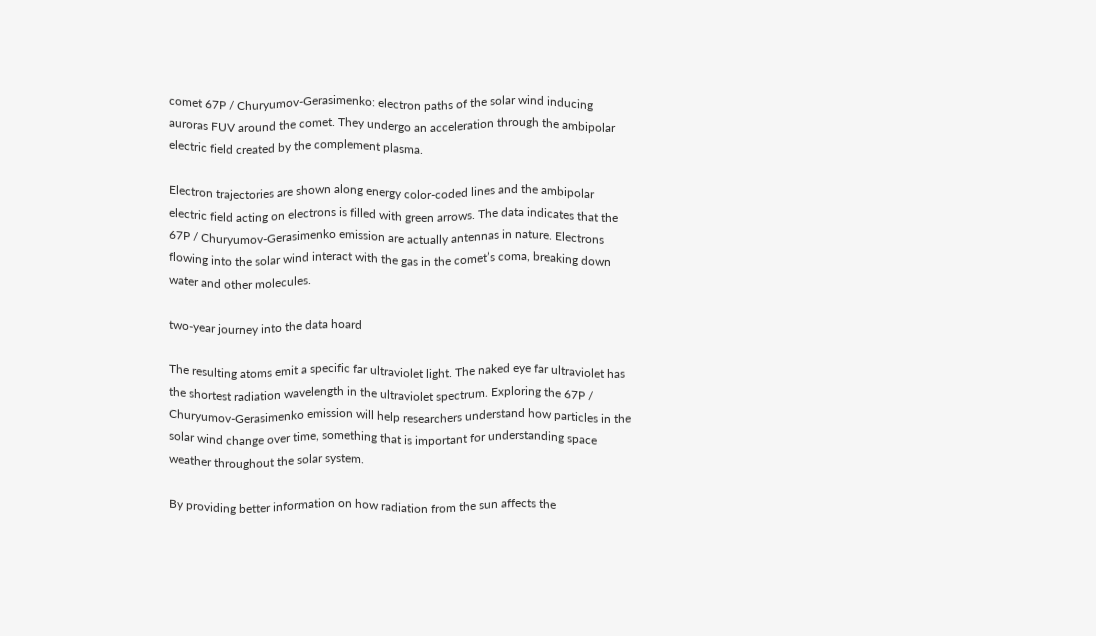comet 67P / Churyumov-Gerasimenko: electron paths of the solar wind inducing auroras FUV around the comet. They undergo an acceleration through the ambipolar electric field created by the complement plasma.

Electron trajectories are shown along energy color-coded lines and the ambipolar electric field acting on electrons is filled with green arrows. The data indicates that the 67P / Churyumov-Gerasimenko emission are actually antennas in nature. Electrons flowing into the solar wind interact with the gas in the comet’s coma, breaking down water and other molecules.

two-year journey into the data hoard

The resulting atoms emit a specific far ultraviolet light. The naked eye far ultraviolet has the shortest radiation wavelength in the ultraviolet spectrum. Exploring the 67P / Churyumov-Gerasimenko emission will help researchers understand how particles in the solar wind change over time, something that is important for understanding space weather throughout the solar system.

By providing better information on how radiation from the sun affects the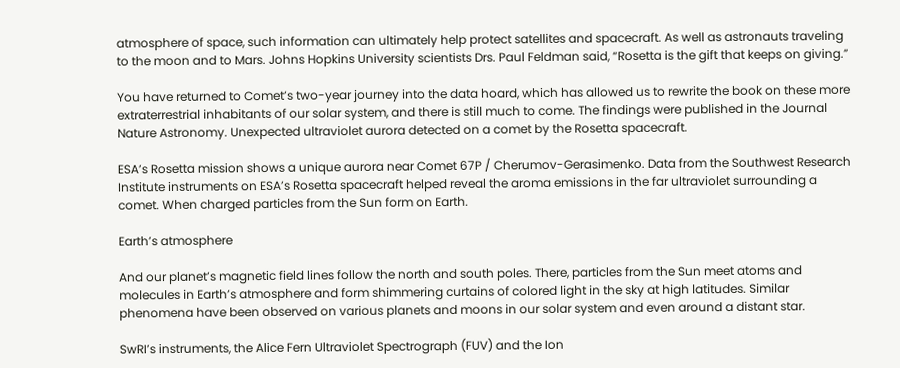atmosphere of space, such information can ultimately help protect satellites and spacecraft. As well as astronauts traveling to the moon and to Mars. Johns Hopkins University scientists Drs. Paul Feldman said, “Rosetta is the gift that keeps on giving.”

You have returned to Comet’s two-year journey into the data hoard, which has allowed us to rewrite the book on these more extraterrestrial inhabitants of our solar system, and there is still much to come. The findings were published in the Journal Nature Astronomy. Unexpected ultraviolet aurora detected on a comet by the Rosetta spacecraft.

ESA’s Rosetta mission shows a unique aurora near Comet 67P / Cherumov-Gerasimenko. Data from the Southwest Research Institute instruments on ESA’s Rosetta spacecraft helped reveal the aroma emissions in the far ultraviolet surrounding a comet. When charged particles from the Sun form on Earth.

Earth’s atmosphere

And our planet’s magnetic field lines follow the north and south poles. There, particles from the Sun meet atoms and molecules in Earth’s atmosphere and form shimmering curtains of colored light in the sky at high latitudes. Similar phenomena have been observed on various planets and moons in our solar system and even around a distant star.

SwRI’s instruments, the Alice Fern Ultraviolet Spectrograph (FUV) and the Ion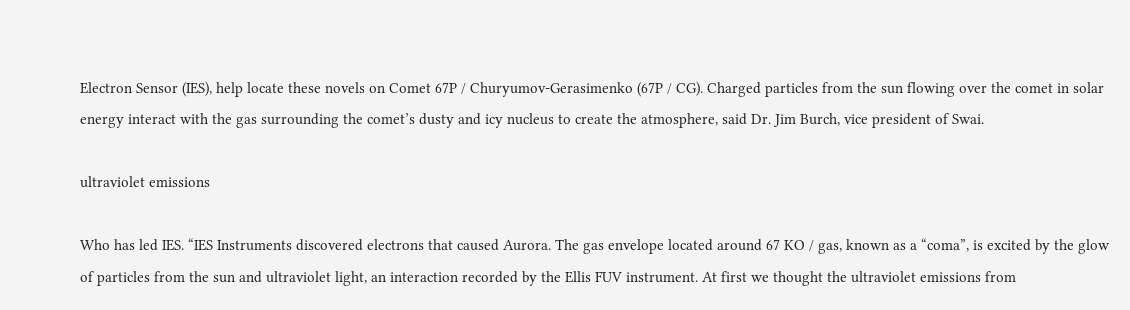Electron Sensor (IES), help locate these novels on Comet 67P / Churyumov-Gerasimenko (67P / CG). Charged particles from the sun flowing over the comet in solar energy interact with the gas surrounding the comet’s dusty and icy nucleus to create the atmosphere, said Dr. Jim Burch, vice president of Swai.

ultraviolet emissions

Who has led IES. “IES Instruments discovered electrons that caused Aurora. The gas envelope located around 67 KO / gas, known as a “coma”, is excited by the glow of particles from the sun and ultraviolet light, an interaction recorded by the Ellis FUV instrument. At first we thought the ultraviolet emissions from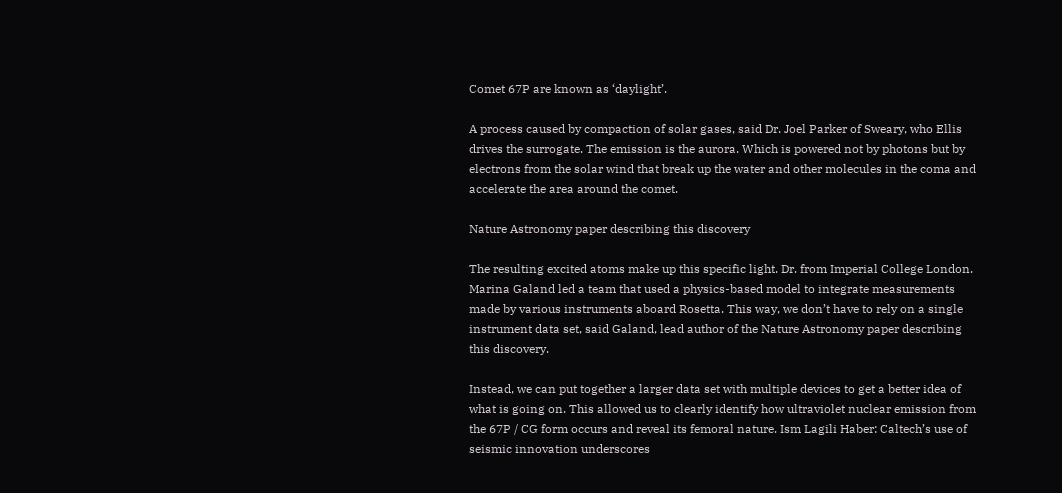Comet 67P are known as ‘daylight’.

A process caused by compaction of solar gases, said Dr. Joel Parker of Sweary, who Ellis drives the surrogate. The emission is the aurora. Which is powered not by photons but by electrons from the solar wind that break up the water and other molecules in the coma and accelerate the area around the comet.

Nature Astronomy paper describing this discovery

The resulting excited atoms make up this specific light. Dr. from Imperial College London. Marina Galand led a team that used a physics-based model to integrate measurements made by various instruments aboard Rosetta. This way, we don’t have to rely on a single instrument data set, said Galand, lead author of the Nature Astronomy paper describing this discovery.

Instead, we can put together a larger data set with multiple devices to get a better idea of what is going on. This allowed us to clearly identify how ultraviolet nuclear emission from the 67P / CG form occurs and reveal its femoral nature. Ism Lagili Haber: Caltech’s use of seismic innovation underscores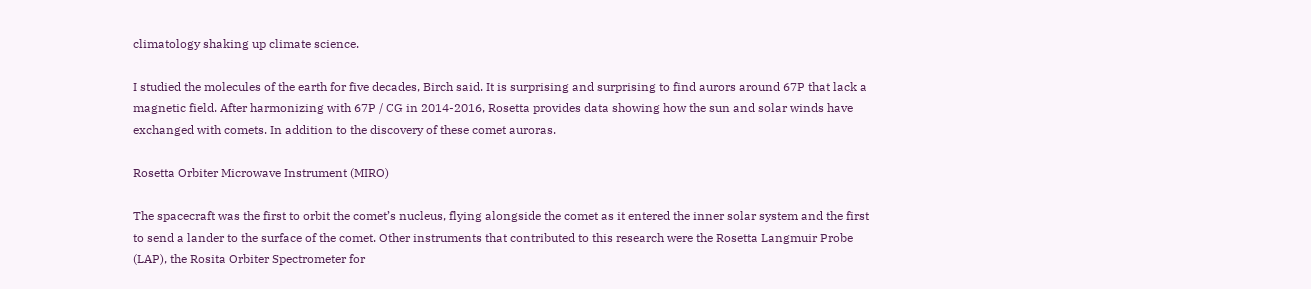climatology shaking up climate science.

I studied the molecules of the earth for five decades, Birch said. It is surprising and surprising to find aurors around 67P that lack a magnetic field. After harmonizing with 67P / CG in 2014-2016, Rosetta provides data showing how the sun and solar winds have exchanged with comets. In addition to the discovery of these comet auroras.

Rosetta Orbiter Microwave Instrument (MIRO)

The spacecraft was the first to orbit the comet’s nucleus, flying alongside the comet as it entered the inner solar system and the first to send a lander to the surface of the comet. Other instruments that contributed to this research were the Rosetta Langmuir Probe (LAP), the Rosita Orbiter Spectrometer for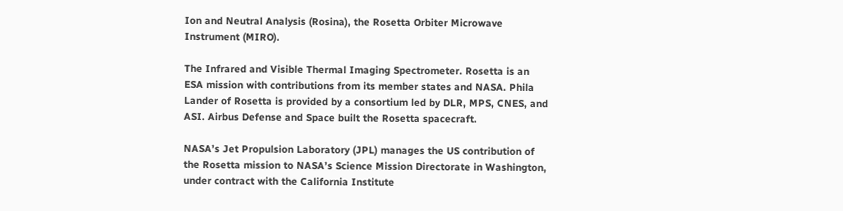Ion and Neutral Analysis (Rosina), the Rosetta Orbiter Microwave Instrument (MIRO).

The Infrared and Visible Thermal Imaging Spectrometer. Rosetta is an ESA mission with contributions from its member states and NASA. Phila Lander of Rosetta is provided by a consortium led by DLR, MPS, CNES, and ASI. Airbus Defense and Space built the Rosetta spacecraft.

NASA’s Jet Propulsion Laboratory (JPL) manages the US contribution of the Rosetta mission to NASA’s Science Mission Directorate in Washington, under contract with the California Institute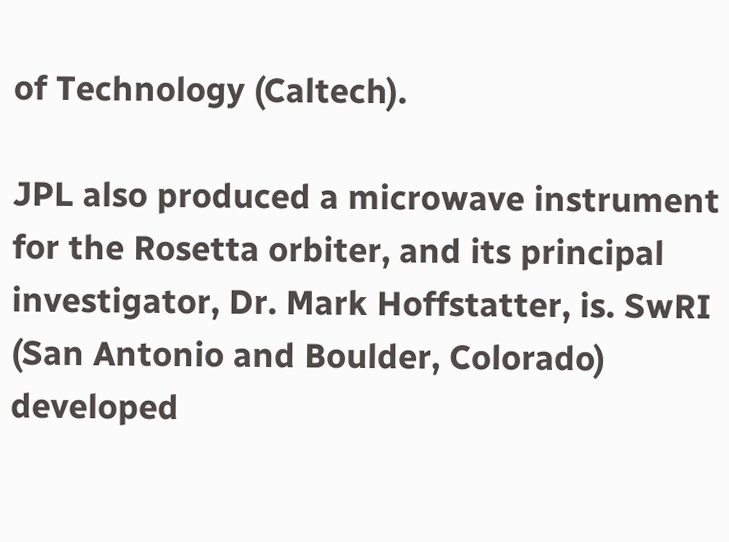of Technology (Caltech).

JPL also produced a microwave instrument for the Rosetta orbiter, and its principal investigator, Dr. Mark Hoffstatter, is. SwRI (San Antonio and Boulder, Colorado) developed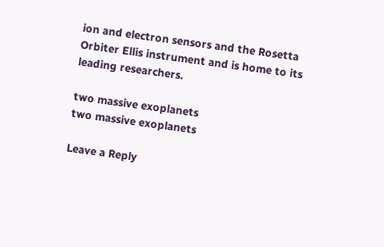ion and electron sensors and the Rosetta Orbiter Ellis instrument and is home to its leading researchers.

two massive exoplanets
two massive exoplanets

Leave a Reply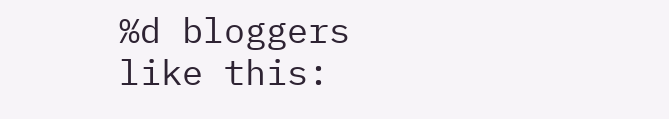%d bloggers like this: